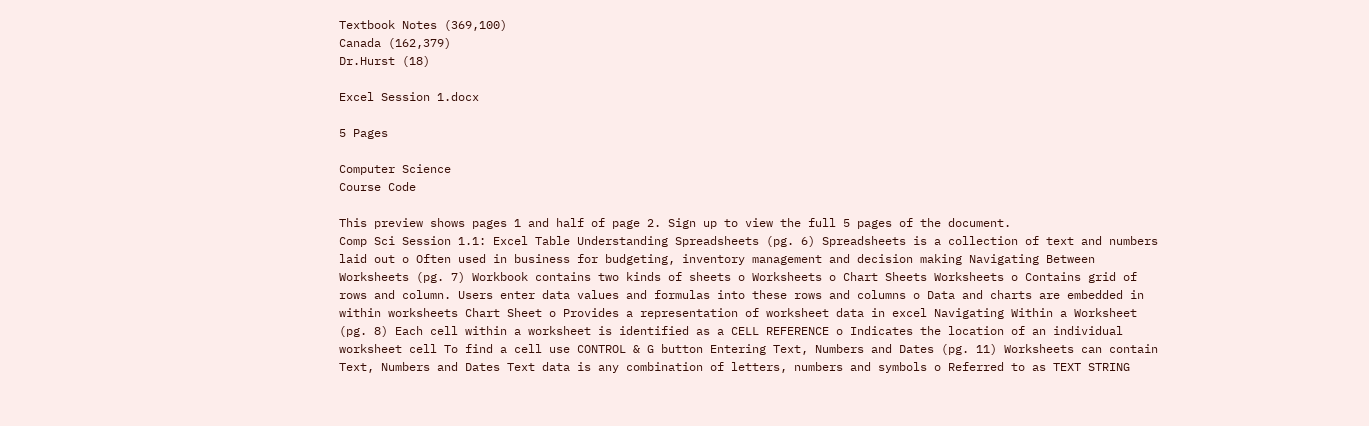Textbook Notes (369,100)
Canada (162,379)
Dr.Hurst (18)

Excel Session 1.docx

5 Pages

Computer Science
Course Code

This preview shows pages 1 and half of page 2. Sign up to view the full 5 pages of the document.
Comp Sci Session 1.1: Excel Table Understanding Spreadsheets (pg. 6) Spreadsheets is a collection of text and numbers laid out o Often used in business for budgeting, inventory management and decision making Navigating Between Worksheets (pg. 7) Workbook contains two kinds of sheets o Worksheets o Chart Sheets Worksheets o Contains grid of rows and column. Users enter data values and formulas into these rows and columns o Data and charts are embedded in within worksheets Chart Sheet o Provides a representation of worksheet data in excel Navigating Within a Worksheet (pg. 8) Each cell within a worksheet is identified as a CELL REFERENCE o Indicates the location of an individual worksheet cell To find a cell use CONTROL & G button Entering Text, Numbers and Dates (pg. 11) Worksheets can contain Text, Numbers and Dates Text data is any combination of letters, numbers and symbols o Referred to as TEXT STRING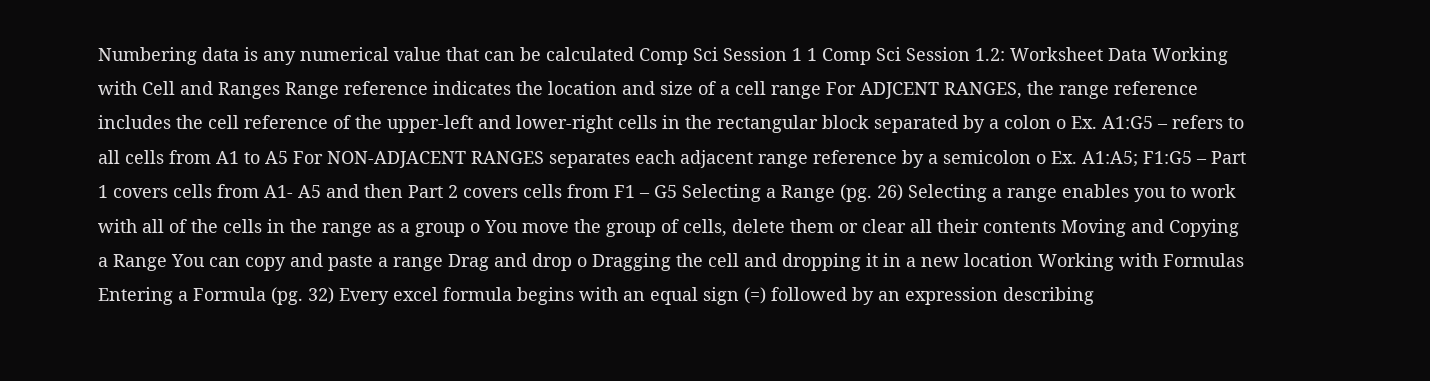Numbering data is any numerical value that can be calculated Comp Sci Session 1 1 Comp Sci Session 1.2: Worksheet Data Working with Cell and Ranges Range reference indicates the location and size of a cell range For ADJCENT RANGES, the range reference includes the cell reference of the upper-left and lower-right cells in the rectangular block separated by a colon o Ex. A1:G5 – refers to all cells from A1 to A5 For NON-ADJACENT RANGES separates each adjacent range reference by a semicolon o Ex. A1:A5; F1:G5 – Part 1 covers cells from A1- A5 and then Part 2 covers cells from F1 – G5 Selecting a Range (pg. 26) Selecting a range enables you to work with all of the cells in the range as a group o You move the group of cells, delete them or clear all their contents Moving and Copying a Range You can copy and paste a range Drag and drop o Dragging the cell and dropping it in a new location Working with Formulas Entering a Formula (pg. 32) Every excel formula begins with an equal sign (=) followed by an expression describing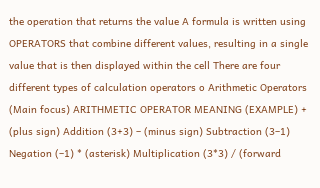the operation that returns the value A formula is written using OPERATORS that combine different values, resulting in a single value that is then displayed within the cell There are four different types of calculation operators o Arithmetic Operators (Main focus) ARITHMETIC OPERATOR MEANING (EXAMPLE) + (plus sign) Addition (3+3) – (minus sign) Subtraction (3–1) Negation (–1) * (asterisk) Multiplication (3*3) / (forward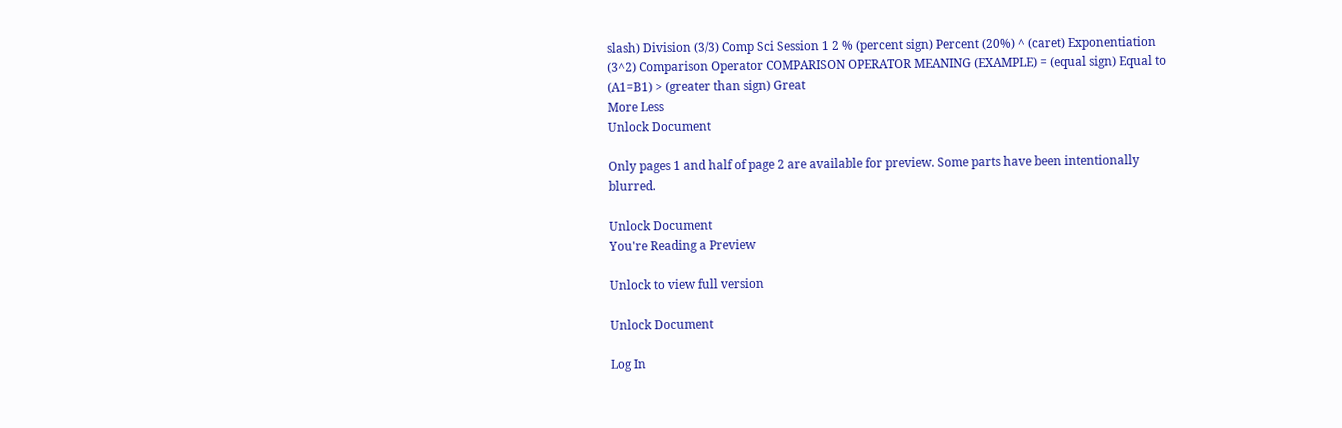slash) Division (3/3) Comp Sci Session 1 2 % (percent sign) Percent (20%) ^ (caret) Exponentiation (3^2) Comparison Operator COMPARISON OPERATOR MEANING (EXAMPLE) = (equal sign) Equal to (A1=B1) > (greater than sign) Great
More Less
Unlock Document

Only pages 1 and half of page 2 are available for preview. Some parts have been intentionally blurred.

Unlock Document
You're Reading a Preview

Unlock to view full version

Unlock Document

Log In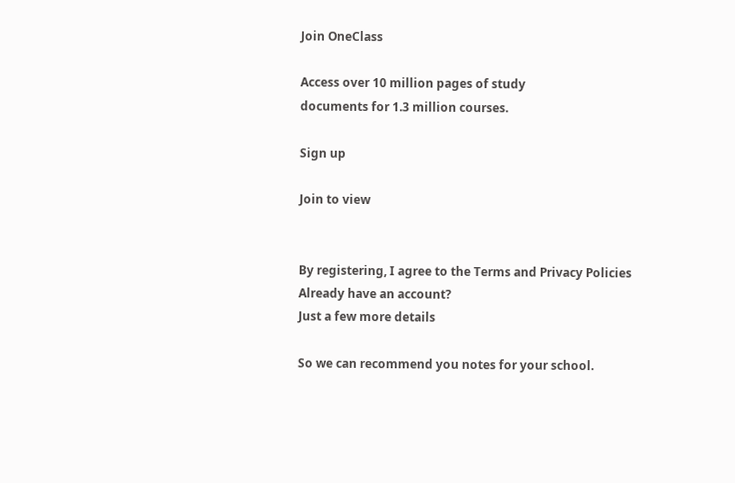Join OneClass

Access over 10 million pages of study
documents for 1.3 million courses.

Sign up

Join to view


By registering, I agree to the Terms and Privacy Policies
Already have an account?
Just a few more details

So we can recommend you notes for your school.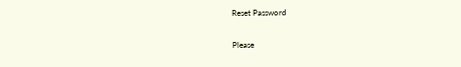Reset Password

Please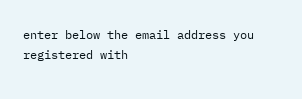enter below the email address you registered with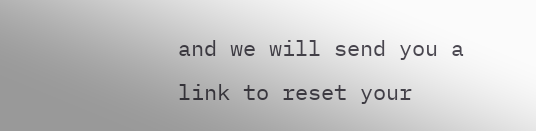and we will send you a link to reset your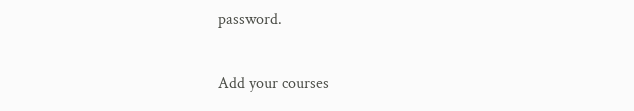password.

Add your courses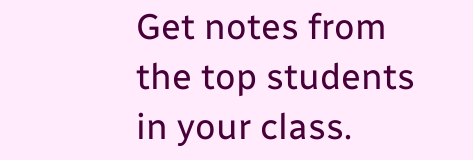Get notes from the top students in your class.